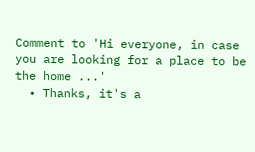Comment to 'Hi everyone, in case you are looking for a place to be the home ...'
  • Thanks, it's a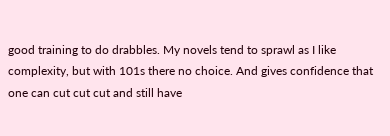good training to do drabbles. My novels tend to sprawl as I like complexity, but with 101s there no choice. And gives confidence that one can cut cut cut and still have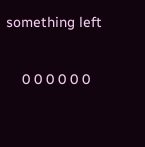something left

    0 0 0 0 0 0